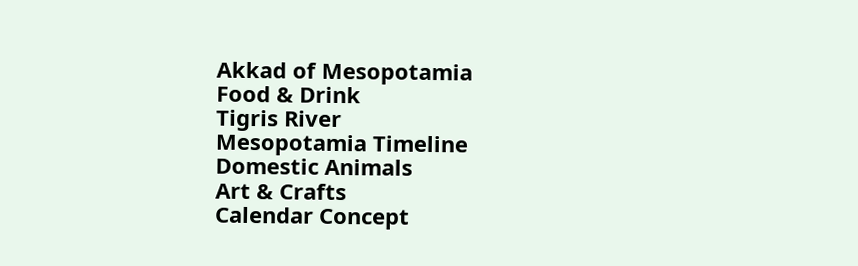Akkad of Mesopotamia
Food & Drink
Tigris River
Mesopotamia Timeline
Domestic Animals
Art & Crafts
Calendar Concept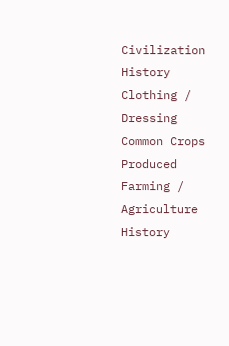Civilization History
Clothing / Dressing
Common Crops Produced
Farming / Agriculture
History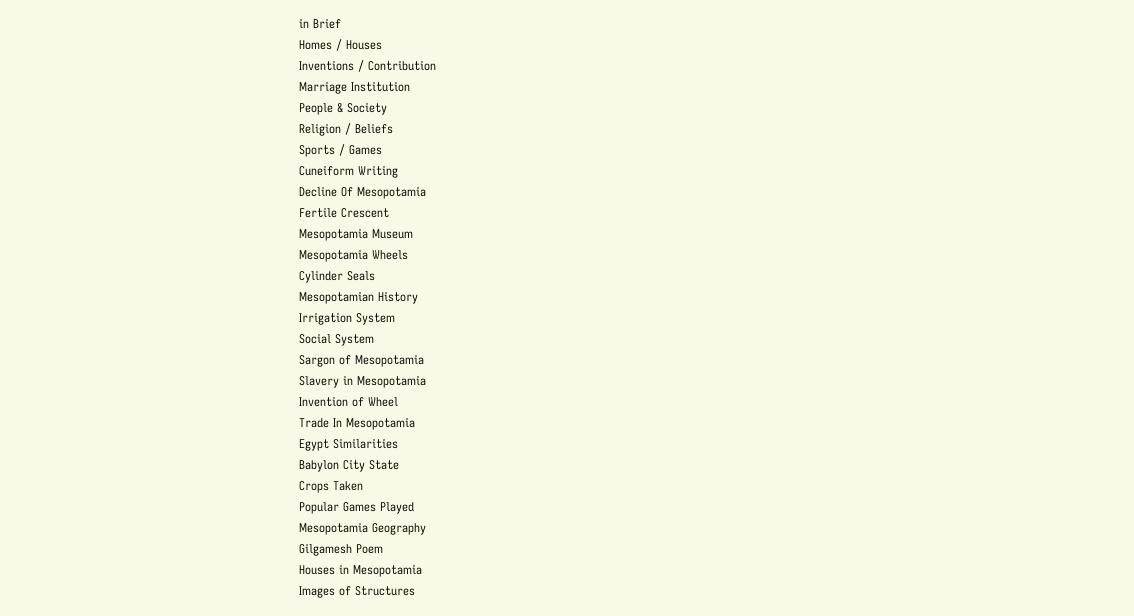in Brief
Homes / Houses
Inventions / Contribution
Marriage Institution
People & Society
Religion / Beliefs
Sports / Games
Cuneiform Writing
Decline Of Mesopotamia
Fertile Crescent
Mesopotamia Museum
Mesopotamia Wheels
Cylinder Seals
Mesopotamian History
Irrigation System
Social System
Sargon of Mesopotamia
Slavery in Mesopotamia
Invention of Wheel
Trade In Mesopotamia
Egypt Similarities
Babylon City State
Crops Taken
Popular Games Played
Mesopotamia Geography
Gilgamesh Poem
Houses in Mesopotamia
Images of Structures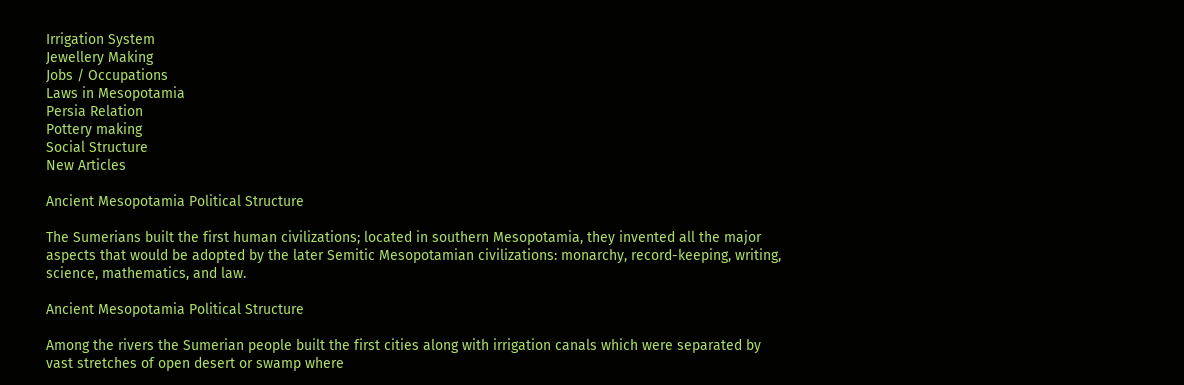Irrigation System
Jewellery Making
Jobs / Occupations
Laws in Mesopotamia
Persia Relation
Pottery making
Social Structure
New Articles

Ancient Mesopotamia Political Structure

The Sumerians built the first human civilizations; located in southern Mesopotamia, they invented all the major aspects that would be adopted by the later Semitic Mesopotamian civilizations: monarchy, record-keeping, writing, science, mathematics, and law.

Ancient Mesopotamia Political Structure

Among the rivers the Sumerian people built the first cities along with irrigation canals which were separated by vast stretches of open desert or swamp where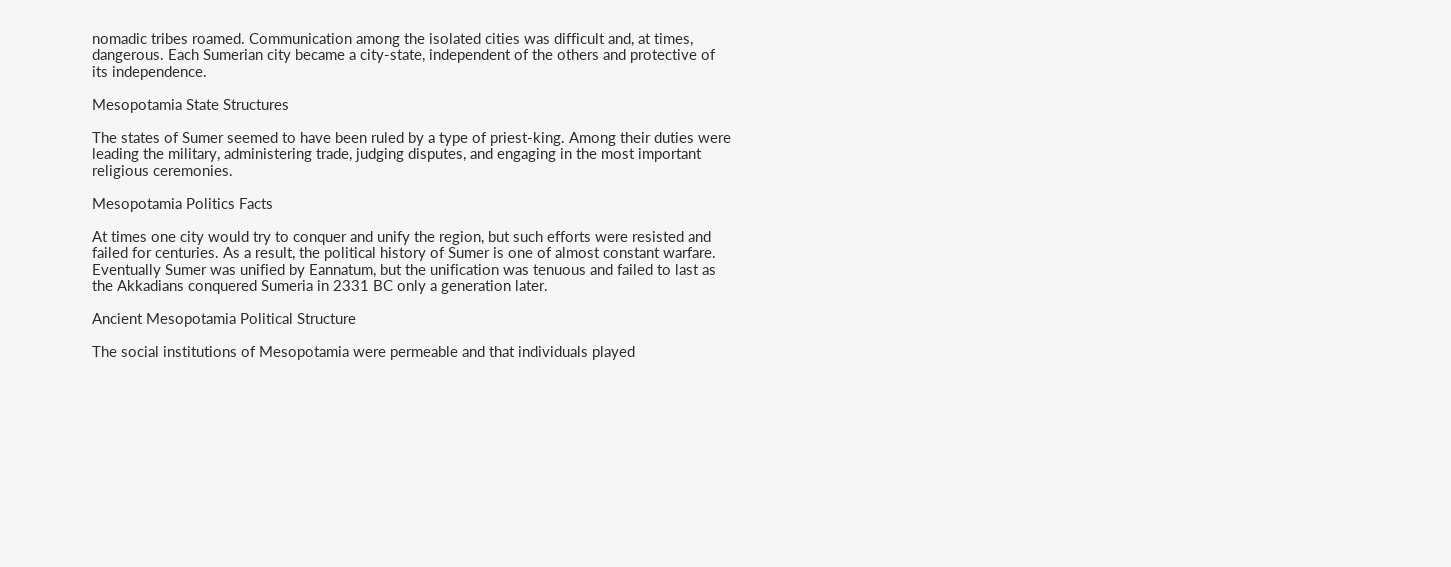nomadic tribes roamed. Communication among the isolated cities was difficult and, at times, dangerous. Each Sumerian city became a city-state, independent of the others and protective of its independence.

Mesopotamia State Structures

The states of Sumer seemed to have been ruled by a type of priest-king. Among their duties were leading the military, administering trade, judging disputes, and engaging in the most important religious ceremonies.

Mesopotamia Politics Facts

At times one city would try to conquer and unify the region, but such efforts were resisted and failed for centuries. As a result, the political history of Sumer is one of almost constant warfare. Eventually Sumer was unified by Eannatum, but the unification was tenuous and failed to last as the Akkadians conquered Sumeria in 2331 BC only a generation later.

Ancient Mesopotamia Political Structure

The social institutions of Mesopotamia were permeable and that individuals played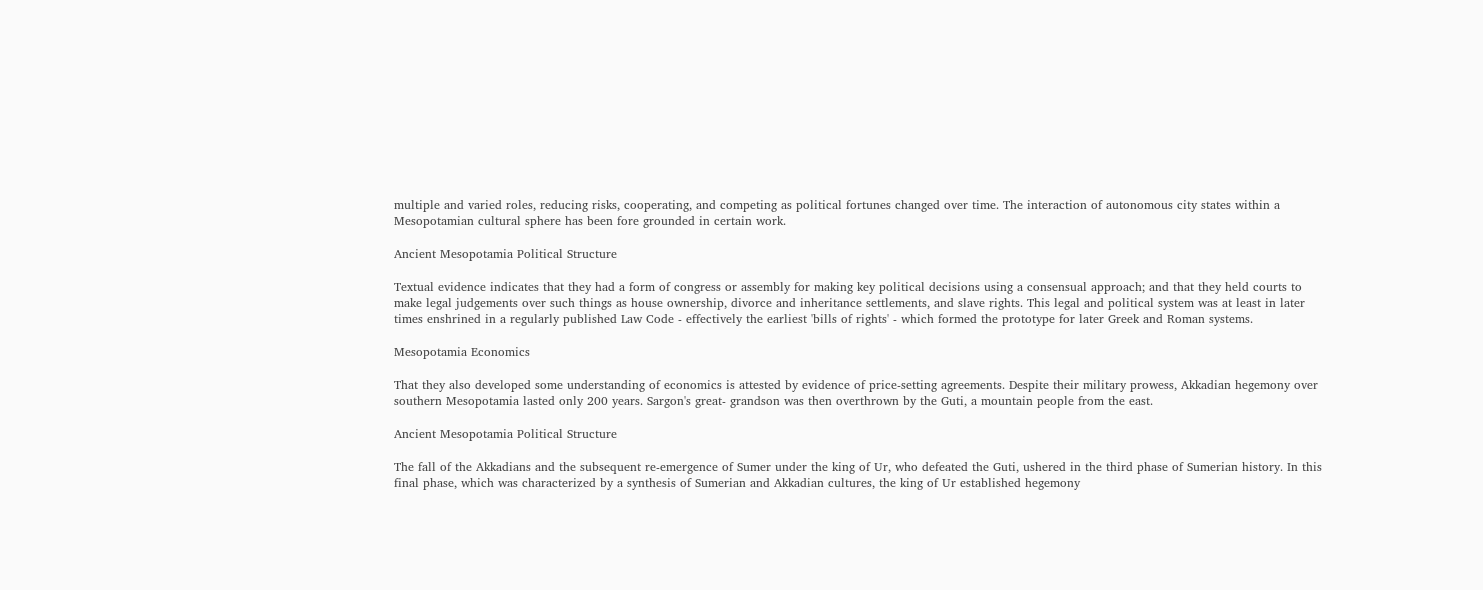multiple and varied roles, reducing risks, cooperating, and competing as political fortunes changed over time. The interaction of autonomous city states within a Mesopotamian cultural sphere has been fore grounded in certain work.

Ancient Mesopotamia Political Structure

Textual evidence indicates that they had a form of congress or assembly for making key political decisions using a consensual approach; and that they held courts to make legal judgements over such things as house ownership, divorce and inheritance settlements, and slave rights. This legal and political system was at least in later times enshrined in a regularly published Law Code - effectively the earliest 'bills of rights' - which formed the prototype for later Greek and Roman systems.

Mesopotamia Economics

That they also developed some understanding of economics is attested by evidence of price-setting agreements. Despite their military prowess, Akkadian hegemony over southern Mesopotamia lasted only 200 years. Sargon's great- grandson was then overthrown by the Guti, a mountain people from the east.

Ancient Mesopotamia Political Structure

The fall of the Akkadians and the subsequent re-emergence of Sumer under the king of Ur, who defeated the Guti, ushered in the third phase of Sumerian history. In this final phase, which was characterized by a synthesis of Sumerian and Akkadian cultures, the king of Ur established hegemony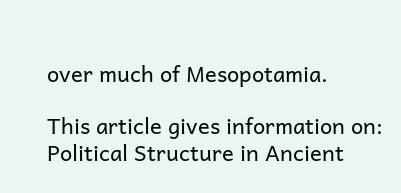over much of Mesopotamia.

This article gives information on: Political Structure in Ancient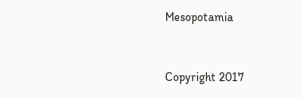Mesopotamia


Copyright 2017